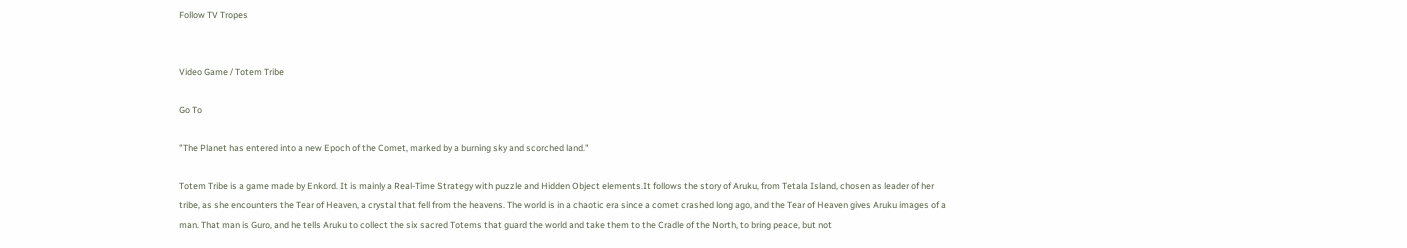Follow TV Tropes


Video Game / Totem Tribe

Go To

"The Planet has entered into a new Epoch of the Comet, marked by a burning sky and scorched land."

Totem Tribe is a game made by Enkord. It is mainly a Real-Time Strategy with puzzle and Hidden Object elements.It follows the story of Aruku, from Tetala Island, chosen as leader of her tribe, as she encounters the Tear of Heaven, a crystal that fell from the heavens. The world is in a chaotic era since a comet crashed long ago, and the Tear of Heaven gives Aruku images of a man. That man is Guro, and he tells Aruku to collect the six sacred Totems that guard the world and take them to the Cradle of the North, to bring peace, but not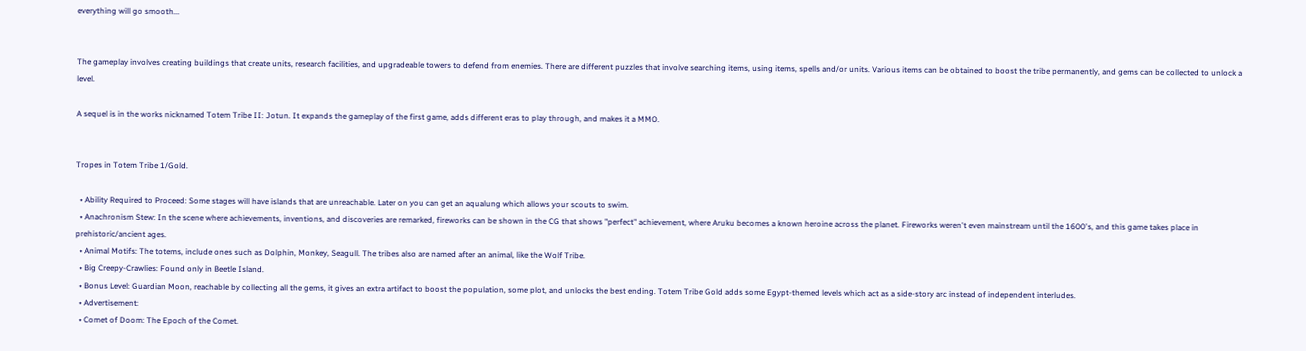everything will go smooth...


The gameplay involves creating buildings that create units, research facilities, and upgradeable towers to defend from enemies. There are different puzzles that involve searching items, using items, spells and/or units. Various items can be obtained to boost the tribe permanently, and gems can be collected to unlock a level.

A sequel is in the works nicknamed Totem Tribe II: Jotun. It expands the gameplay of the first game, adds different eras to play through, and makes it a MMO.


Tropes in Totem Tribe 1/Gold.

  • Ability Required to Proceed: Some stages will have islands that are unreachable. Later on you can get an aqualung which allows your scouts to swim.
  • Anachronism Stew: In the scene where achievements, inventions, and discoveries are remarked, fireworks can be shown in the CG that shows "perfect" achievement, where Aruku becomes a known heroine across the planet. Fireworks weren't even mainstream until the 1600's, and this game takes place in prehistoric/ancient ages.
  • Animal Motifs: The totems, include ones such as Dolphin, Monkey, Seagull. The tribes also are named after an animal, like the Wolf Tribe.
  • Big Creepy-Crawlies: Found only in Beetle Island.
  • Bonus Level: Guardian Moon, reachable by collecting all the gems, it gives an extra artifact to boost the population, some plot, and unlocks the best ending. Totem Tribe Gold adds some Egypt-themed levels which act as a side-story arc instead of independent interludes.
  • Advertisement:
  • Comet of Doom: The Epoch of the Comet.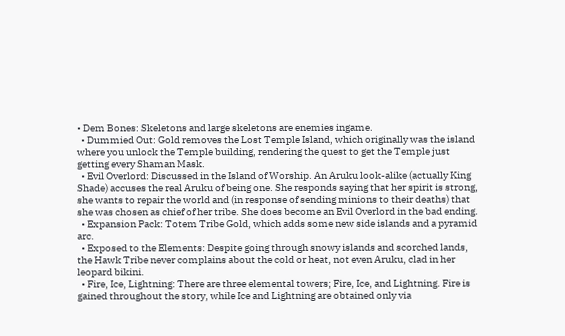• Dem Bones: Skeletons and large skeletons are enemies ingame.
  • Dummied Out: Gold removes the Lost Temple Island, which originally was the island where you unlock the Temple building, rendering the quest to get the Temple just getting every Shaman Mask.
  • Evil Overlord: Discussed in the Island of Worship. An Aruku look-alike (actually King Shade) accuses the real Aruku of being one. She responds saying that her spirit is strong, she wants to repair the world and (in response of sending minions to their deaths) that she was chosen as chief of her tribe. She does become an Evil Overlord in the bad ending.
  • Expansion Pack: Totem Tribe Gold, which adds some new side islands and a pyramid arc.
  • Exposed to the Elements: Despite going through snowy islands and scorched lands, the Hawk Tribe never complains about the cold or heat, not even Aruku, clad in her leopard bikini.
  • Fire, Ice, Lightning: There are three elemental towers; Fire, Ice, and Lightning. Fire is gained throughout the story, while Ice and Lightning are obtained only via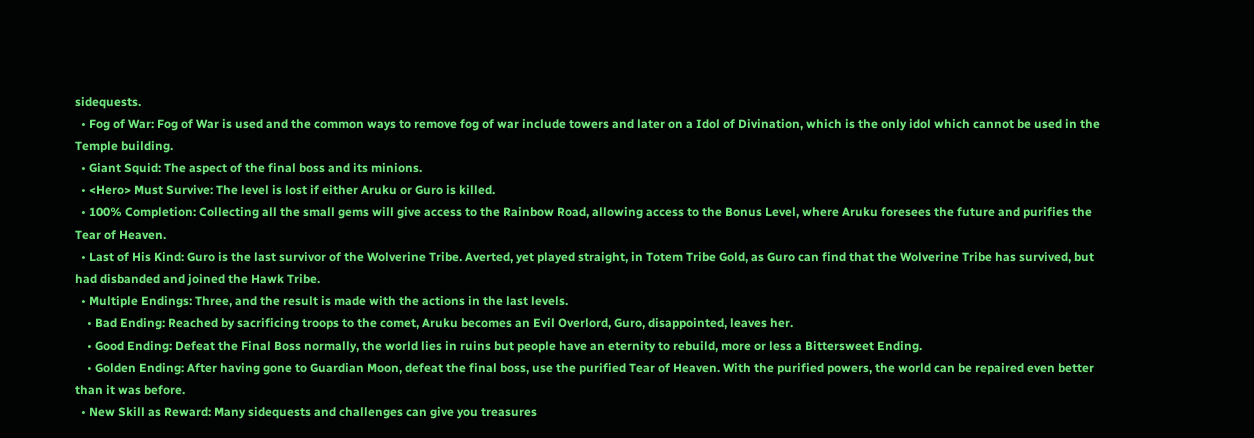sidequests.
  • Fog of War: Fog of War is used and the common ways to remove fog of war include towers and later on a Idol of Divination, which is the only idol which cannot be used in the Temple building.
  • Giant Squid: The aspect of the final boss and its minions.
  • <Hero> Must Survive: The level is lost if either Aruku or Guro is killed.
  • 100% Completion: Collecting all the small gems will give access to the Rainbow Road, allowing access to the Bonus Level, where Aruku foresees the future and purifies the Tear of Heaven.
  • Last of His Kind: Guro is the last survivor of the Wolverine Tribe. Averted, yet played straight, in Totem Tribe Gold, as Guro can find that the Wolverine Tribe has survived, but had disbanded and joined the Hawk Tribe.
  • Multiple Endings: Three, and the result is made with the actions in the last levels.
    • Bad Ending: Reached by sacrificing troops to the comet, Aruku becomes an Evil Overlord, Guro, disappointed, leaves her.
    • Good Ending: Defeat the Final Boss normally, the world lies in ruins but people have an eternity to rebuild, more or less a Bittersweet Ending.
    • Golden Ending: After having gone to Guardian Moon, defeat the final boss, use the purified Tear of Heaven. With the purified powers, the world can be repaired even better than it was before.
  • New Skill as Reward: Many sidequests and challenges can give you treasures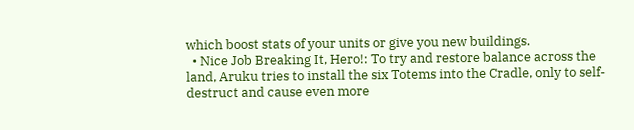which boost stats of your units or give you new buildings.
  • Nice Job Breaking It, Hero!: To try and restore balance across the land, Aruku tries to install the six Totems into the Cradle, only to self-destruct and cause even more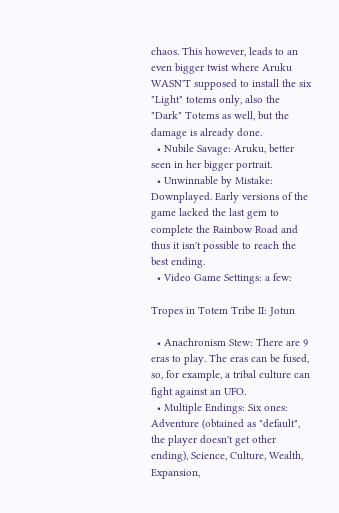chaos. This however, leads to an even bigger twist where Aruku WASN'T supposed to install the six "Light" totems only, also the "Dark" Totems as well, but the damage is already done.
  • Nubile Savage: Aruku, better seen in her bigger portrait.
  • Unwinnable by Mistake: Downplayed. Early versions of the game lacked the last gem to complete the Rainbow Road and thus it isn't possible to reach the best ending.
  • Video Game Settings: a few:

Tropes in Totem Tribe II: Jotun

  • Anachronism Stew: There are 9 eras to play. The eras can be fused, so, for example, a tribal culture can fight against an UFO.
  • Multiple Endings: Six ones: Adventure (obtained as "default", the player doesn't get other ending), Science, Culture, Wealth, Expansion,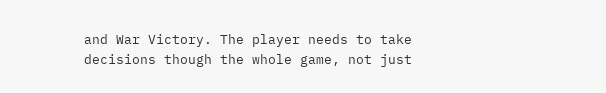and War Victory. The player needs to take decisions though the whole game, not just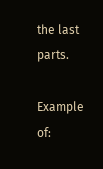the last parts.

Example of: